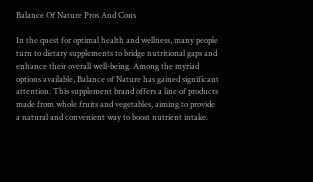Balance Of Nature Pros And Cons

In the quest for optimal health and wellness, many people turn to dietary supplements to bridge nutritional gaps and enhance their overall well-being. Among the myriad options available, Balance of Nature has gained significant attention. This supplement brand offers a line of products made from whole fruits and vegetables, aiming to provide a natural and convenient way to boost nutrient intake.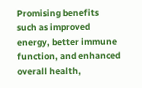Promising benefits such as improved energy, better immune function, and enhanced overall health,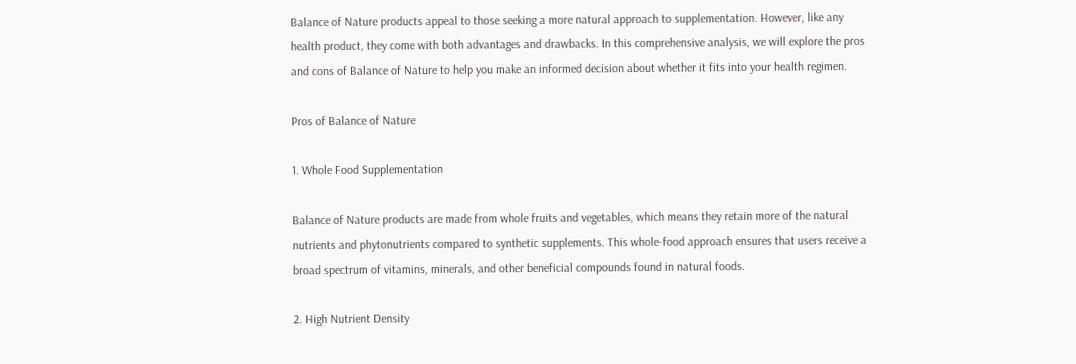Balance of Nature products appeal to those seeking a more natural approach to supplementation. However, like any health product, they come with both advantages and drawbacks. In this comprehensive analysis, we will explore the pros and cons of Balance of Nature to help you make an informed decision about whether it fits into your health regimen.

Pros of Balance of Nature

1. Whole Food Supplementation

Balance of Nature products are made from whole fruits and vegetables, which means they retain more of the natural nutrients and phytonutrients compared to synthetic supplements. This whole-food approach ensures that users receive a broad spectrum of vitamins, minerals, and other beneficial compounds found in natural foods.

2. High Nutrient Density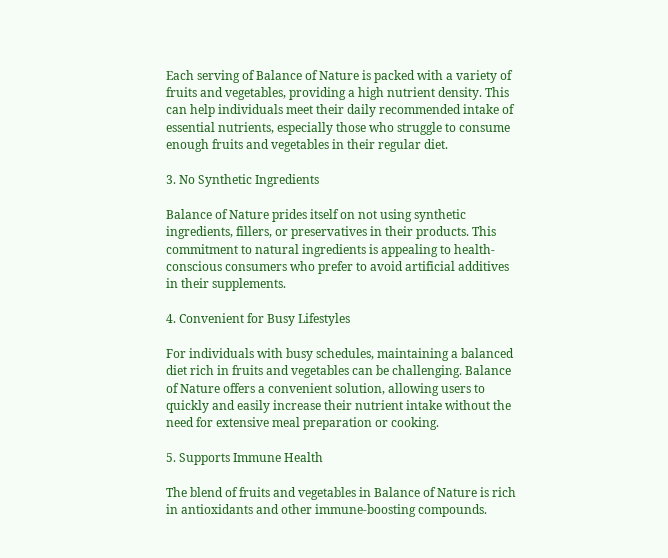Each serving of Balance of Nature is packed with a variety of fruits and vegetables, providing a high nutrient density. This can help individuals meet their daily recommended intake of essential nutrients, especially those who struggle to consume enough fruits and vegetables in their regular diet.

3. No Synthetic Ingredients

Balance of Nature prides itself on not using synthetic ingredients, fillers, or preservatives in their products. This commitment to natural ingredients is appealing to health-conscious consumers who prefer to avoid artificial additives in their supplements.

4. Convenient for Busy Lifestyles

For individuals with busy schedules, maintaining a balanced diet rich in fruits and vegetables can be challenging. Balance of Nature offers a convenient solution, allowing users to quickly and easily increase their nutrient intake without the need for extensive meal preparation or cooking.

5. Supports Immune Health

The blend of fruits and vegetables in Balance of Nature is rich in antioxidants and other immune-boosting compounds.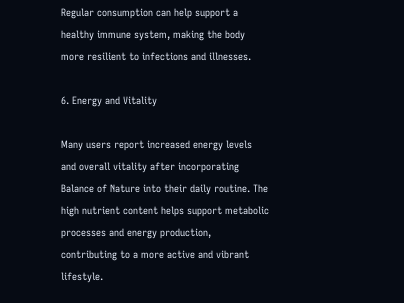Regular consumption can help support a healthy immune system, making the body more resilient to infections and illnesses.

6. Energy and Vitality

Many users report increased energy levels and overall vitality after incorporating Balance of Nature into their daily routine. The high nutrient content helps support metabolic processes and energy production, contributing to a more active and vibrant lifestyle.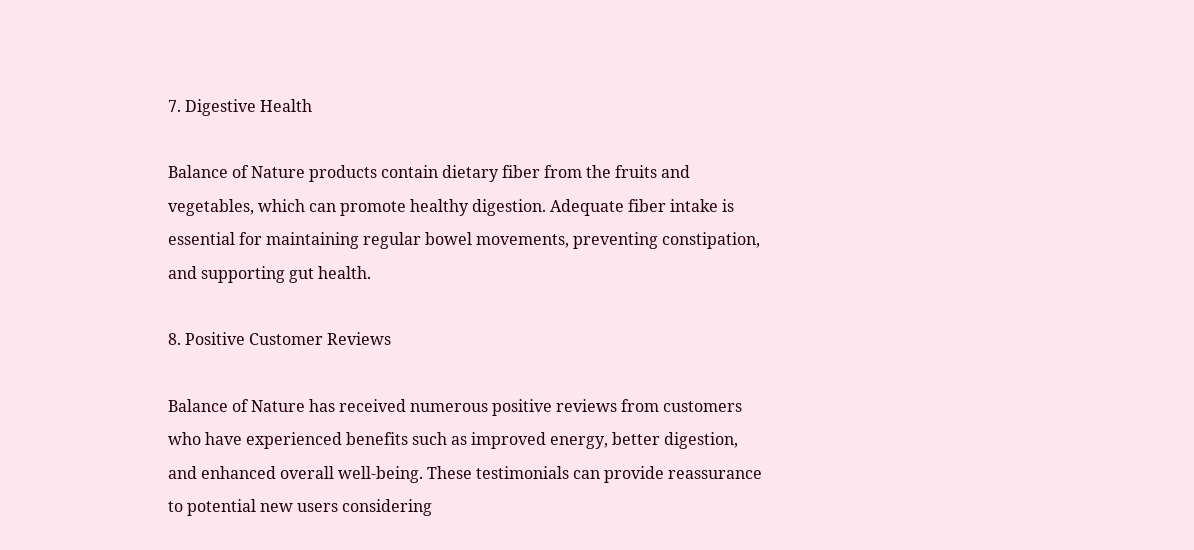7. Digestive Health

Balance of Nature products contain dietary fiber from the fruits and vegetables, which can promote healthy digestion. Adequate fiber intake is essential for maintaining regular bowel movements, preventing constipation, and supporting gut health.

8. Positive Customer Reviews

Balance of Nature has received numerous positive reviews from customers who have experienced benefits such as improved energy, better digestion, and enhanced overall well-being. These testimonials can provide reassurance to potential new users considering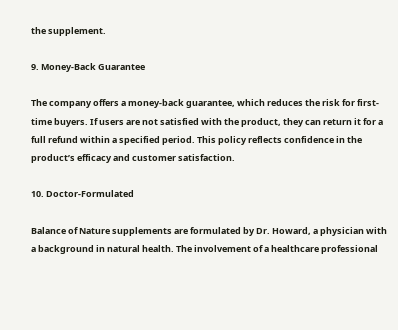the supplement.

9. Money-Back Guarantee

The company offers a money-back guarantee, which reduces the risk for first-time buyers. If users are not satisfied with the product, they can return it for a full refund within a specified period. This policy reflects confidence in the product’s efficacy and customer satisfaction.

10. Doctor-Formulated

Balance of Nature supplements are formulated by Dr. Howard, a physician with a background in natural health. The involvement of a healthcare professional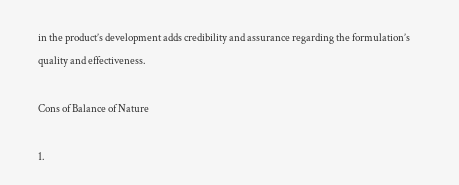in the product’s development adds credibility and assurance regarding the formulation’s quality and effectiveness.

Cons of Balance of Nature

1.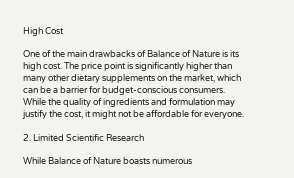High Cost

One of the main drawbacks of Balance of Nature is its high cost. The price point is significantly higher than many other dietary supplements on the market, which can be a barrier for budget-conscious consumers. While the quality of ingredients and formulation may justify the cost, it might not be affordable for everyone.

2. Limited Scientific Research

While Balance of Nature boasts numerous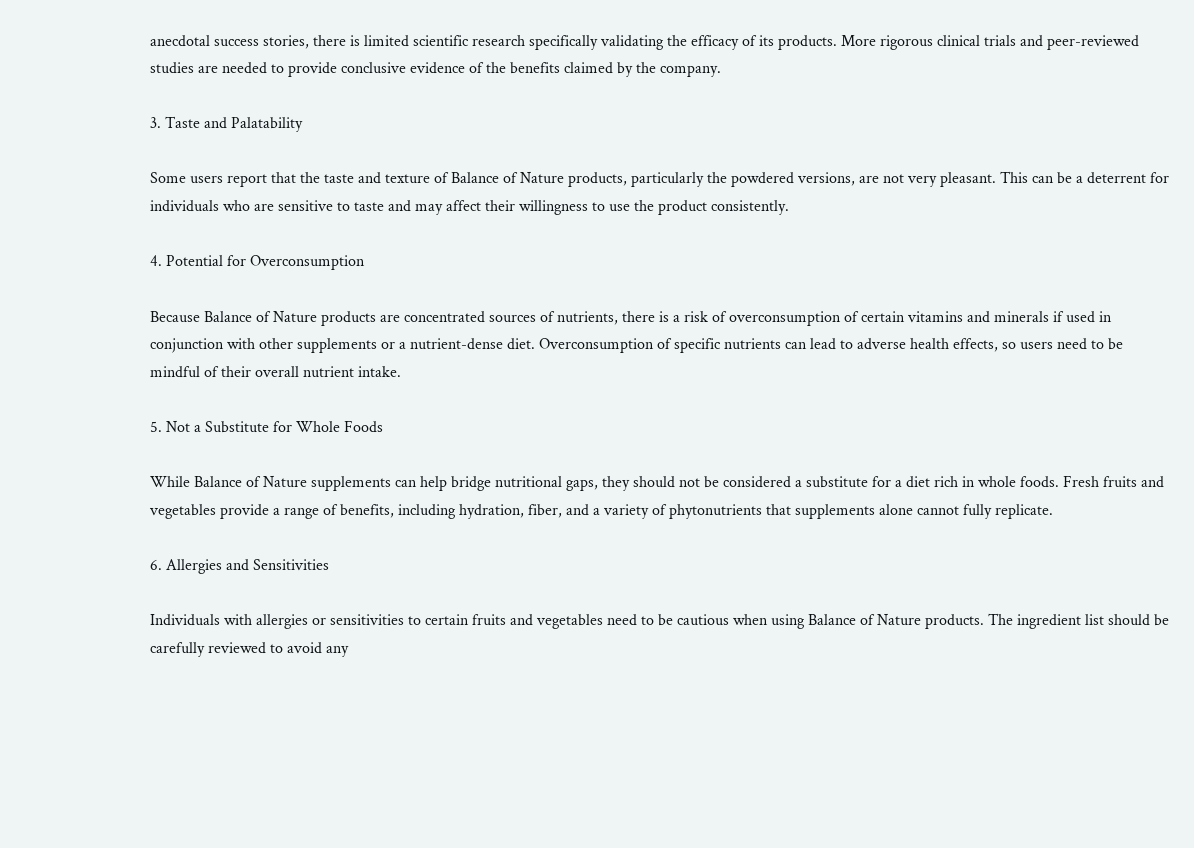anecdotal success stories, there is limited scientific research specifically validating the efficacy of its products. More rigorous clinical trials and peer-reviewed studies are needed to provide conclusive evidence of the benefits claimed by the company.

3. Taste and Palatability

Some users report that the taste and texture of Balance of Nature products, particularly the powdered versions, are not very pleasant. This can be a deterrent for individuals who are sensitive to taste and may affect their willingness to use the product consistently.

4. Potential for Overconsumption

Because Balance of Nature products are concentrated sources of nutrients, there is a risk of overconsumption of certain vitamins and minerals if used in conjunction with other supplements or a nutrient-dense diet. Overconsumption of specific nutrients can lead to adverse health effects, so users need to be mindful of their overall nutrient intake.

5. Not a Substitute for Whole Foods

While Balance of Nature supplements can help bridge nutritional gaps, they should not be considered a substitute for a diet rich in whole foods. Fresh fruits and vegetables provide a range of benefits, including hydration, fiber, and a variety of phytonutrients that supplements alone cannot fully replicate.

6. Allergies and Sensitivities

Individuals with allergies or sensitivities to certain fruits and vegetables need to be cautious when using Balance of Nature products. The ingredient list should be carefully reviewed to avoid any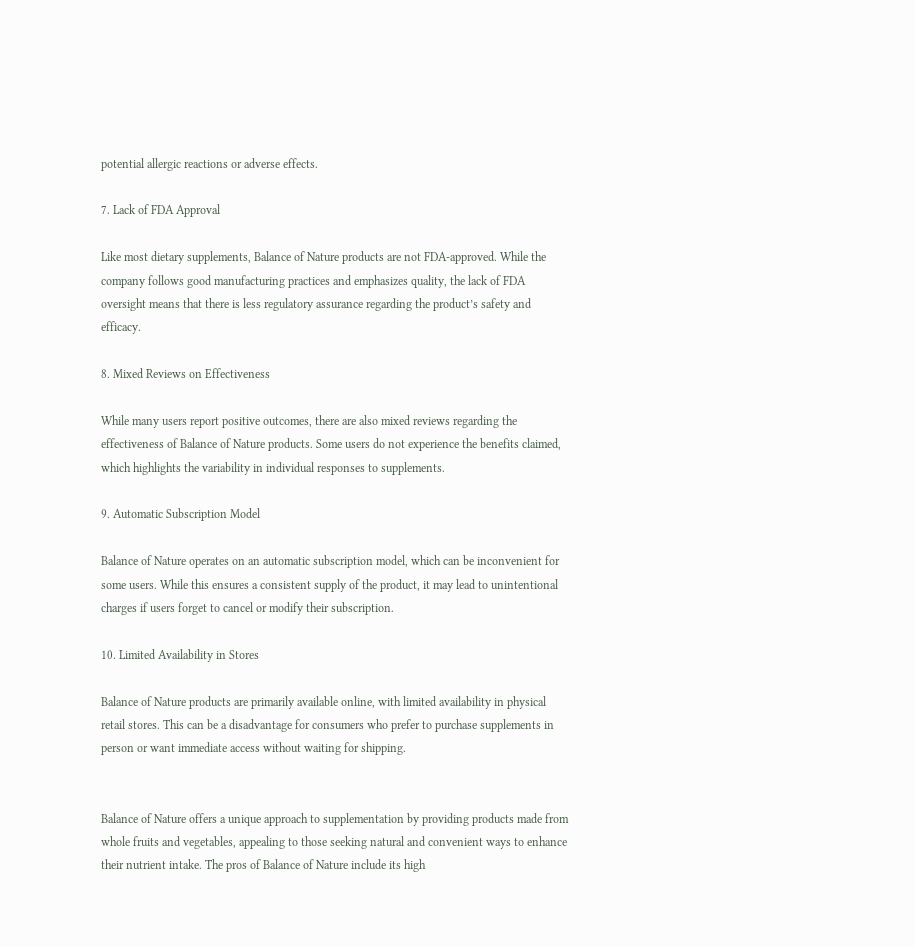potential allergic reactions or adverse effects.

7. Lack of FDA Approval

Like most dietary supplements, Balance of Nature products are not FDA-approved. While the company follows good manufacturing practices and emphasizes quality, the lack of FDA oversight means that there is less regulatory assurance regarding the product’s safety and efficacy.

8. Mixed Reviews on Effectiveness

While many users report positive outcomes, there are also mixed reviews regarding the effectiveness of Balance of Nature products. Some users do not experience the benefits claimed, which highlights the variability in individual responses to supplements.

9. Automatic Subscription Model

Balance of Nature operates on an automatic subscription model, which can be inconvenient for some users. While this ensures a consistent supply of the product, it may lead to unintentional charges if users forget to cancel or modify their subscription.

10. Limited Availability in Stores

Balance of Nature products are primarily available online, with limited availability in physical retail stores. This can be a disadvantage for consumers who prefer to purchase supplements in person or want immediate access without waiting for shipping.


Balance of Nature offers a unique approach to supplementation by providing products made from whole fruits and vegetables, appealing to those seeking natural and convenient ways to enhance their nutrient intake. The pros of Balance of Nature include its high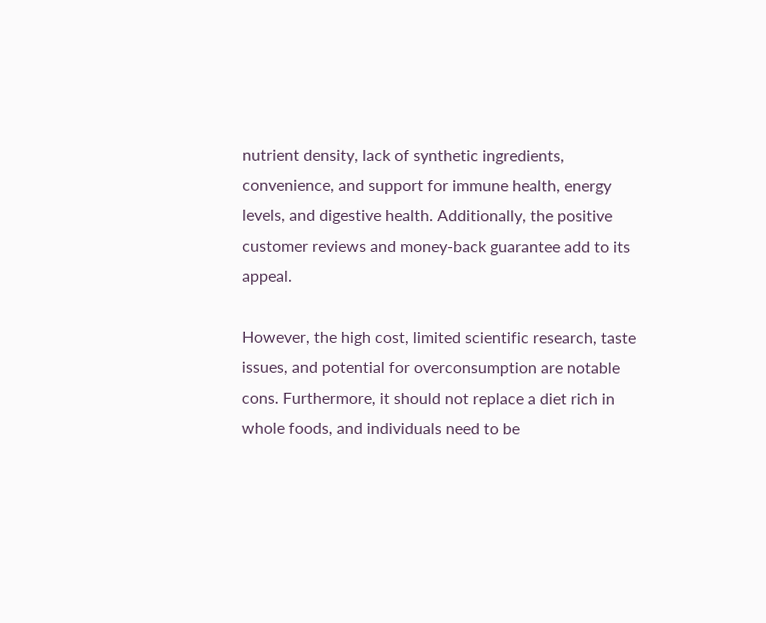nutrient density, lack of synthetic ingredients, convenience, and support for immune health, energy levels, and digestive health. Additionally, the positive customer reviews and money-back guarantee add to its appeal.

However, the high cost, limited scientific research, taste issues, and potential for overconsumption are notable cons. Furthermore, it should not replace a diet rich in whole foods, and individuals need to be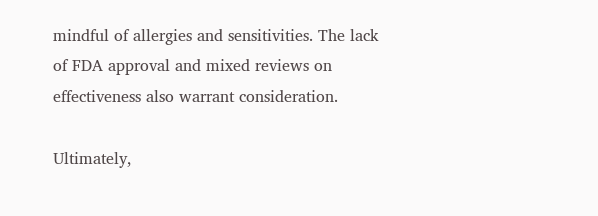mindful of allergies and sensitivities. The lack of FDA approval and mixed reviews on effectiveness also warrant consideration.

Ultimately,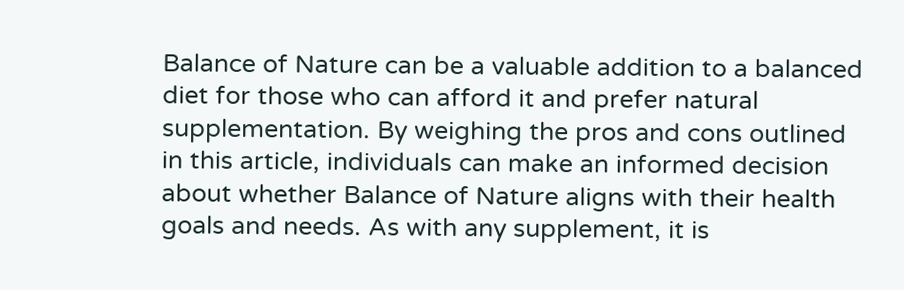Balance of Nature can be a valuable addition to a balanced diet for those who can afford it and prefer natural supplementation. By weighing the pros and cons outlined in this article, individuals can make an informed decision about whether Balance of Nature aligns with their health goals and needs. As with any supplement, it is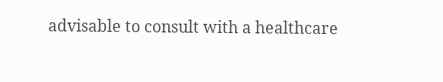advisable to consult with a healthcare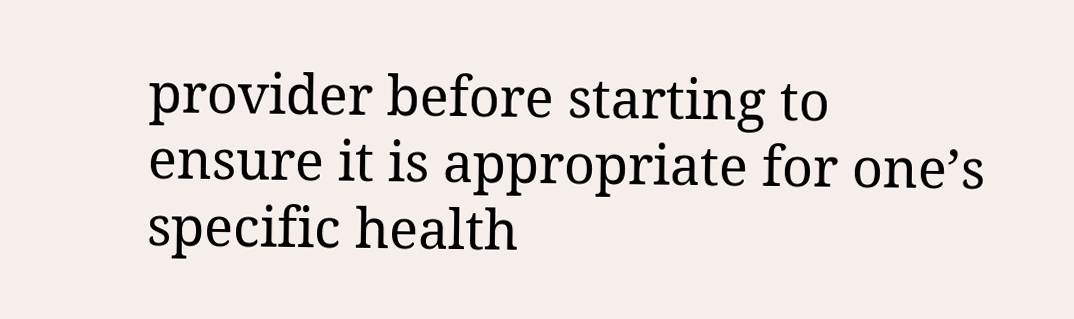provider before starting to ensure it is appropriate for one’s specific health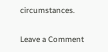circumstances.

Leave a Comment